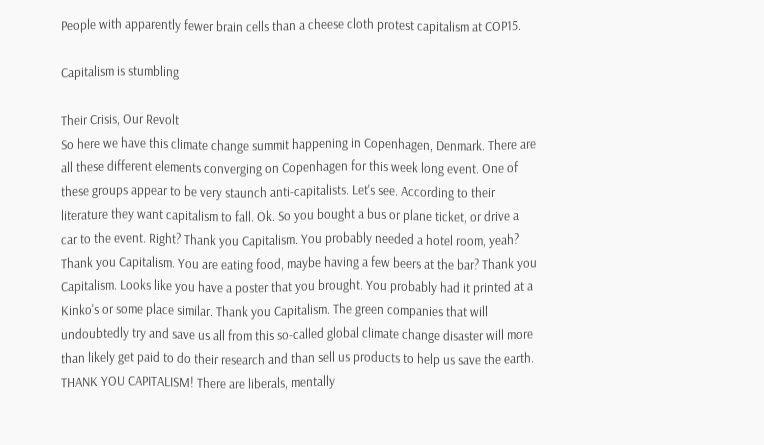People with apparently fewer brain cells than a cheese cloth protest capitalism at COP15.

Capitalism is stumbling

Their Crisis, Our Revolt
So here we have this climate change summit happening in Copenhagen, Denmark. There are all these different elements converging on Copenhagen for this week long event. One of these groups appear to be very staunch anti-capitalists. Let's see. According to their literature they want capitalism to fall. Ok. So you bought a bus or plane ticket, or drive a car to the event. Right? Thank you Capitalism. You probably needed a hotel room, yeah? Thank you Capitalism. You are eating food, maybe having a few beers at the bar? Thank you Capitalism. Looks like you have a poster that you brought. You probably had it printed at a Kinko's or some place similar. Thank you Capitalism. The green companies that will undoubtedly try and save us all from this so-called global climate change disaster will more than likely get paid to do their research and than sell us products to help us save the earth. THANK YOU CAPITALISM! There are liberals, mentally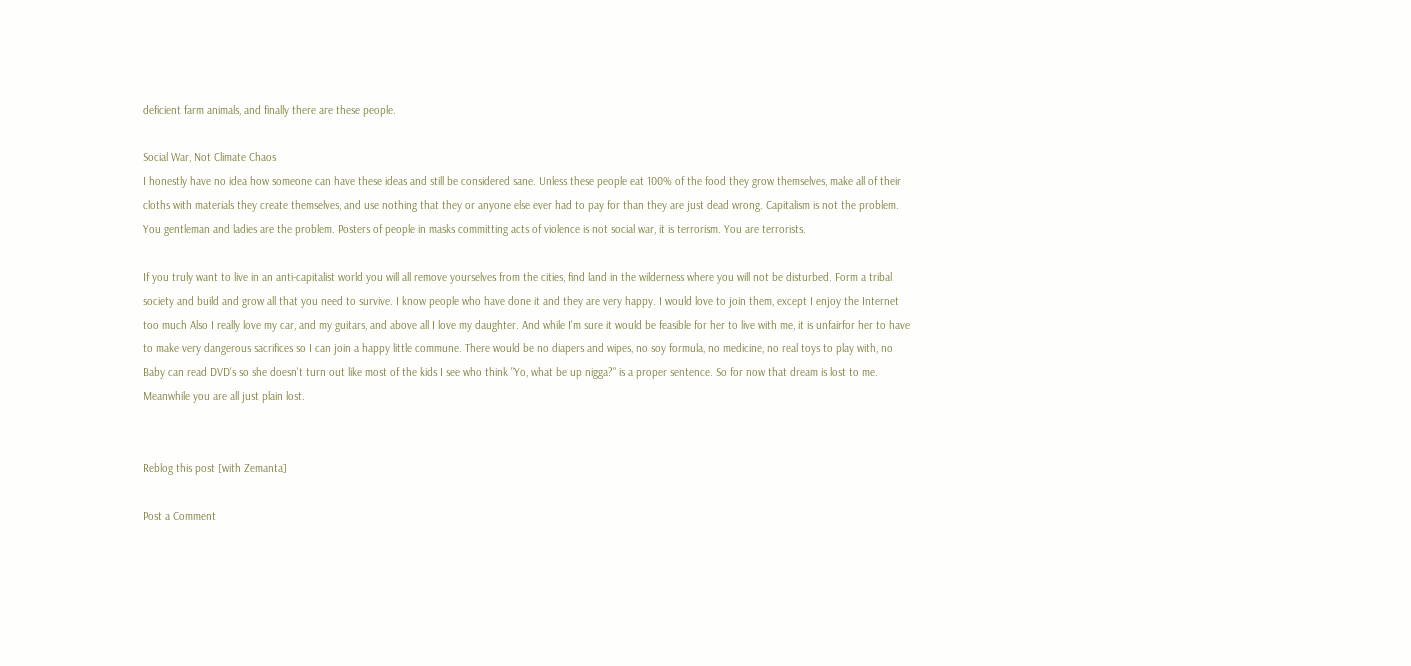deficient farm animals, and finally there are these people.

Social War, Not Climate Chaos
I honestly have no idea how someone can have these ideas and still be considered sane. Unless these people eat 100% of the food they grow themselves, make all of their cloths with materials they create themselves, and use nothing that they or anyone else ever had to pay for than they are just dead wrong. Capitalism is not the problem. You gentleman and ladies are the problem. Posters of people in masks committing acts of violence is not social war, it is terrorism. You are terrorists.

If you truly want to live in an anti-capitalist world you will all remove yourselves from the cities, find land in the wilderness where you will not be disturbed. Form a tribal society and build and grow all that you need to survive. I know people who have done it and they are very happy. I would love to join them, except I enjoy the Internet too much Also I really love my car, and my guitars, and above all I love my daughter. And while I'm sure it would be feasible for her to live with me, it is unfairfor her to have to make very dangerous sacrifices so I can join a happy little commune. There would be no diapers and wipes, no soy formula, no medicine, no real toys to play with, no Baby can read DVD's so she doesn't turn out like most of the kids I see who think "Yo, what be up nigga?" is a proper sentence. So for now that dream is lost to me. Meanwhile you are all just plain lost.


Reblog this post [with Zemanta]

Post a Comment